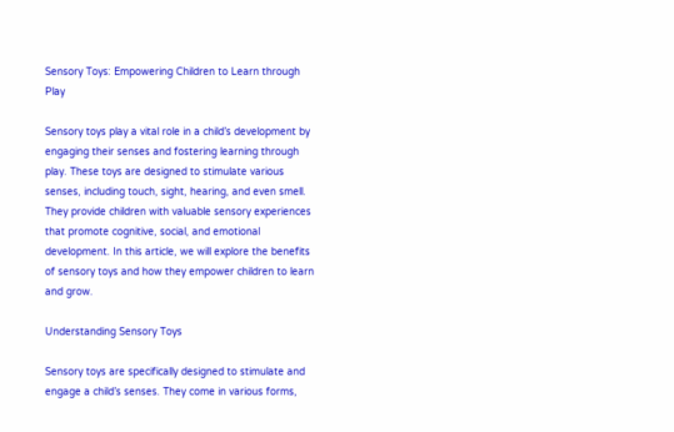Sensory Toys: Empowering Children to Learn through Play

Sensory toys play a vital role in a child’s development by engaging their senses and fostering learning through play. These toys are designed to stimulate various senses, including touch, sight, hearing, and even smell. They provide children with valuable sensory experiences that promote cognitive, social, and emotional development. In this article, we will explore the benefits of sensory toys and how they empower children to learn and grow.

Understanding Sensory Toys

Sensory toys are specifically designed to stimulate and engage a child’s senses. They come in various forms,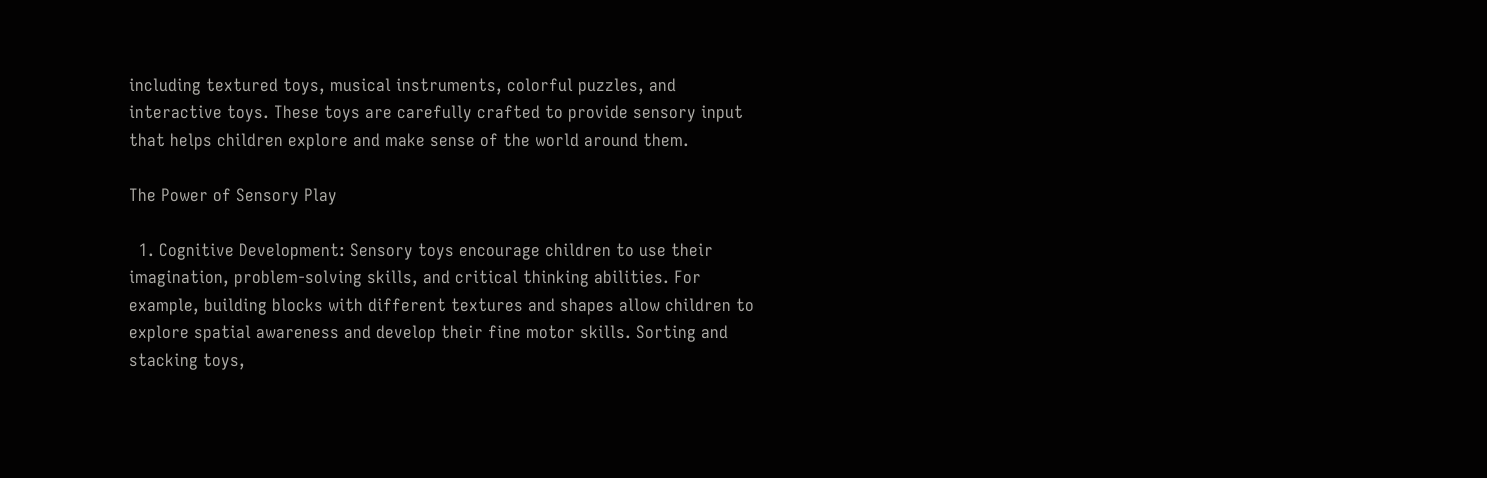including textured toys, musical instruments, colorful puzzles, and interactive toys. These toys are carefully crafted to provide sensory input that helps children explore and make sense of the world around them.

The Power of Sensory Play

  1. Cognitive Development: Sensory toys encourage children to use their imagination, problem-solving skills, and critical thinking abilities. For example, building blocks with different textures and shapes allow children to explore spatial awareness and develop their fine motor skills. Sorting and stacking toys,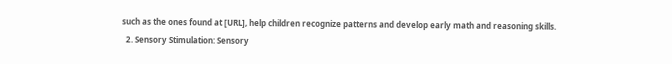such as the ones found at [URL], help children recognize patterns and develop early math and reasoning skills.
  2. Sensory Stimulation: Sensory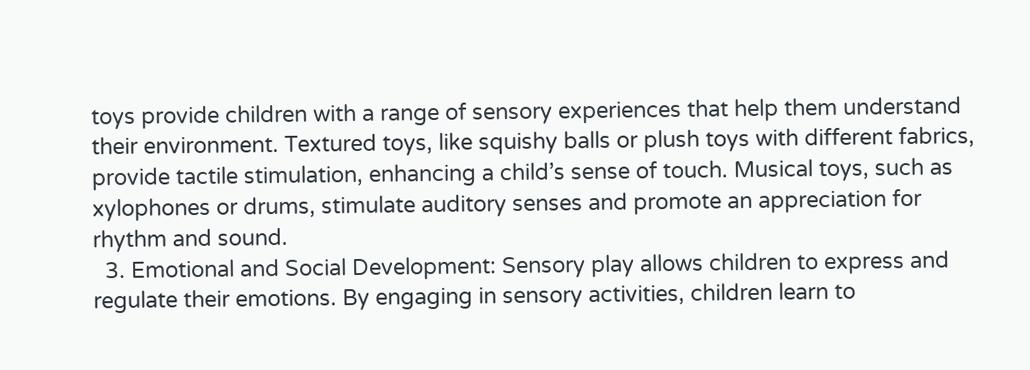toys provide children with a range of sensory experiences that help them understand their environment. Textured toys, like squishy balls or plush toys with different fabrics, provide tactile stimulation, enhancing a child’s sense of touch. Musical toys, such as xylophones or drums, stimulate auditory senses and promote an appreciation for rhythm and sound.
  3. Emotional and Social Development: Sensory play allows children to express and regulate their emotions. By engaging in sensory activities, children learn to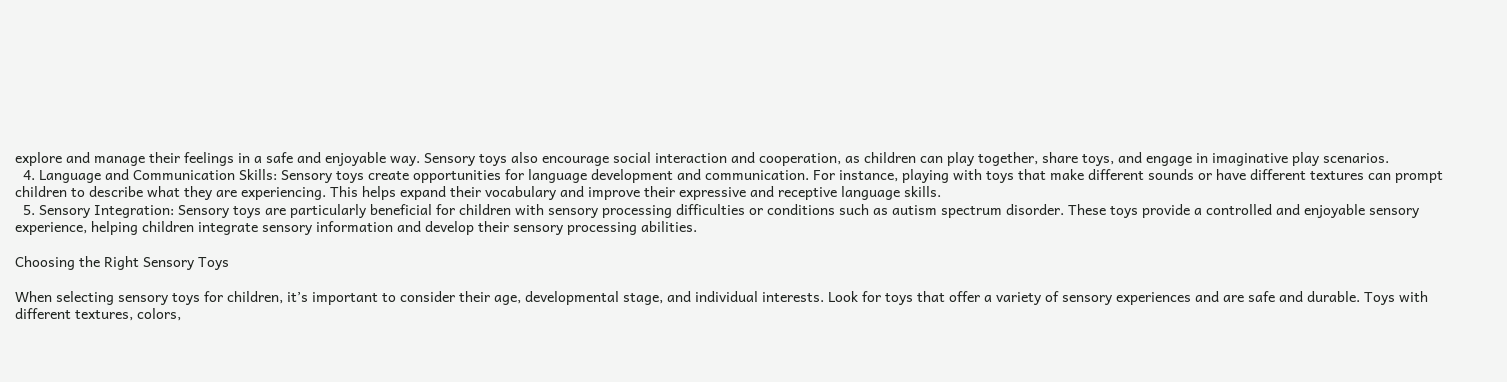explore and manage their feelings in a safe and enjoyable way. Sensory toys also encourage social interaction and cooperation, as children can play together, share toys, and engage in imaginative play scenarios.
  4. Language and Communication Skills: Sensory toys create opportunities for language development and communication. For instance, playing with toys that make different sounds or have different textures can prompt children to describe what they are experiencing. This helps expand their vocabulary and improve their expressive and receptive language skills.
  5. Sensory Integration: Sensory toys are particularly beneficial for children with sensory processing difficulties or conditions such as autism spectrum disorder. These toys provide a controlled and enjoyable sensory experience, helping children integrate sensory information and develop their sensory processing abilities.

Choosing the Right Sensory Toys

When selecting sensory toys for children, it’s important to consider their age, developmental stage, and individual interests. Look for toys that offer a variety of sensory experiences and are safe and durable. Toys with different textures, colors,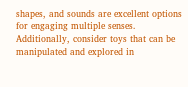shapes, and sounds are excellent options for engaging multiple senses. Additionally, consider toys that can be manipulated and explored in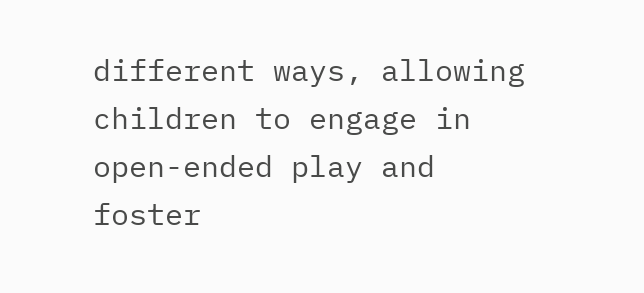different ways, allowing children to engage in open-ended play and foster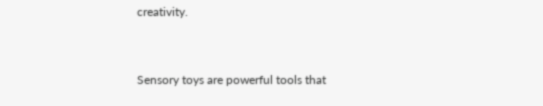creativity.


Sensory toys are powerful tools that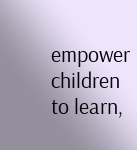empower children to learn,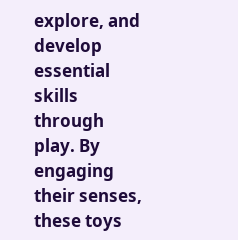explore, and develop essential skills through play. By engaging their senses, these toys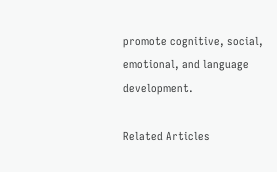promote cognitive, social, emotional, and language development.

Related Articles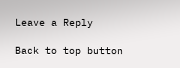Leave a Reply

Back to top button